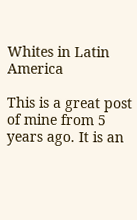Whites in Latin America

This is a great post of mine from 5 years ago. It is an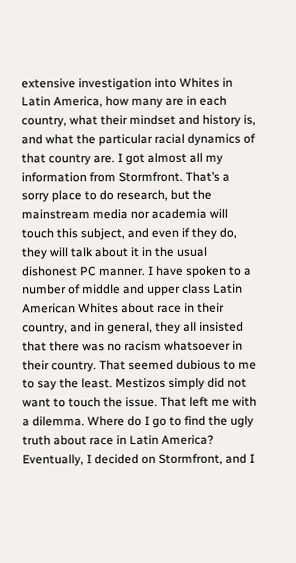extensive investigation into Whites in Latin America, how many are in each country, what their mindset and history is, and what the particular racial dynamics of that country are. I got almost all my information from Stormfront. That’s a sorry place to do research, but the mainstream media nor academia will touch this subject, and even if they do, they will talk about it in the usual dishonest PC manner. I have spoken to a number of middle and upper class Latin American Whites about race in their country, and in general, they all insisted that there was no racism whatsoever in their country. That seemed dubious to me to say the least. Mestizos simply did not want to touch the issue. That left me with a dilemma. Where do I go to find the ugly truth about race in Latin America? Eventually, I decided on Stormfront, and I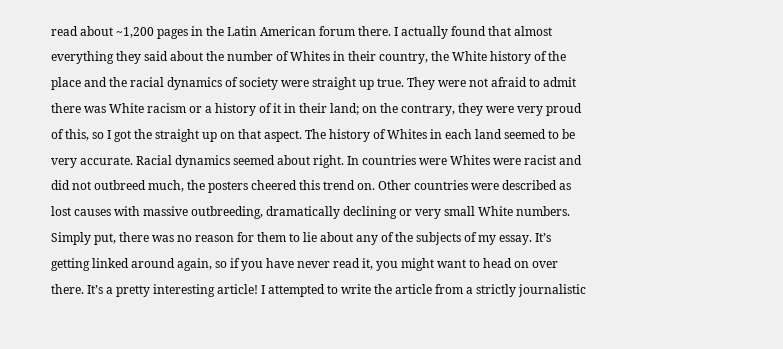read about ~1,200 pages in the Latin American forum there. I actually found that almost everything they said about the number of Whites in their country, the White history of the place and the racial dynamics of society were straight up true. They were not afraid to admit there was White racism or a history of it in their land; on the contrary, they were very proud of this, so I got the straight up on that aspect. The history of Whites in each land seemed to be very accurate. Racial dynamics seemed about right. In countries were Whites were racist and did not outbreed much, the posters cheered this trend on. Other countries were described as lost causes with massive outbreeding, dramatically declining or very small White numbers. Simply put, there was no reason for them to lie about any of the subjects of my essay. It’s getting linked around again, so if you have never read it, you might want to head on over there. It’s a pretty interesting article! I attempted to write the article from a strictly journalistic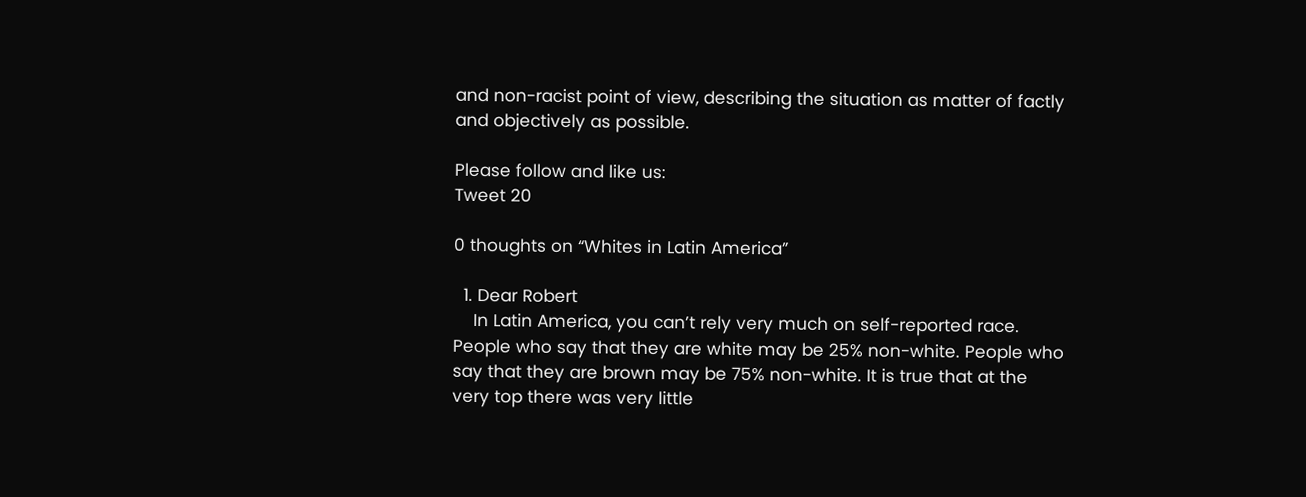and non-racist point of view, describing the situation as matter of factly and objectively as possible.

Please follow and like us:
Tweet 20

0 thoughts on “Whites in Latin America”

  1. Dear Robert
    In Latin America, you can’t rely very much on self-reported race. People who say that they are white may be 25% non-white. People who say that they are brown may be 75% non-white. It is true that at the very top there was very little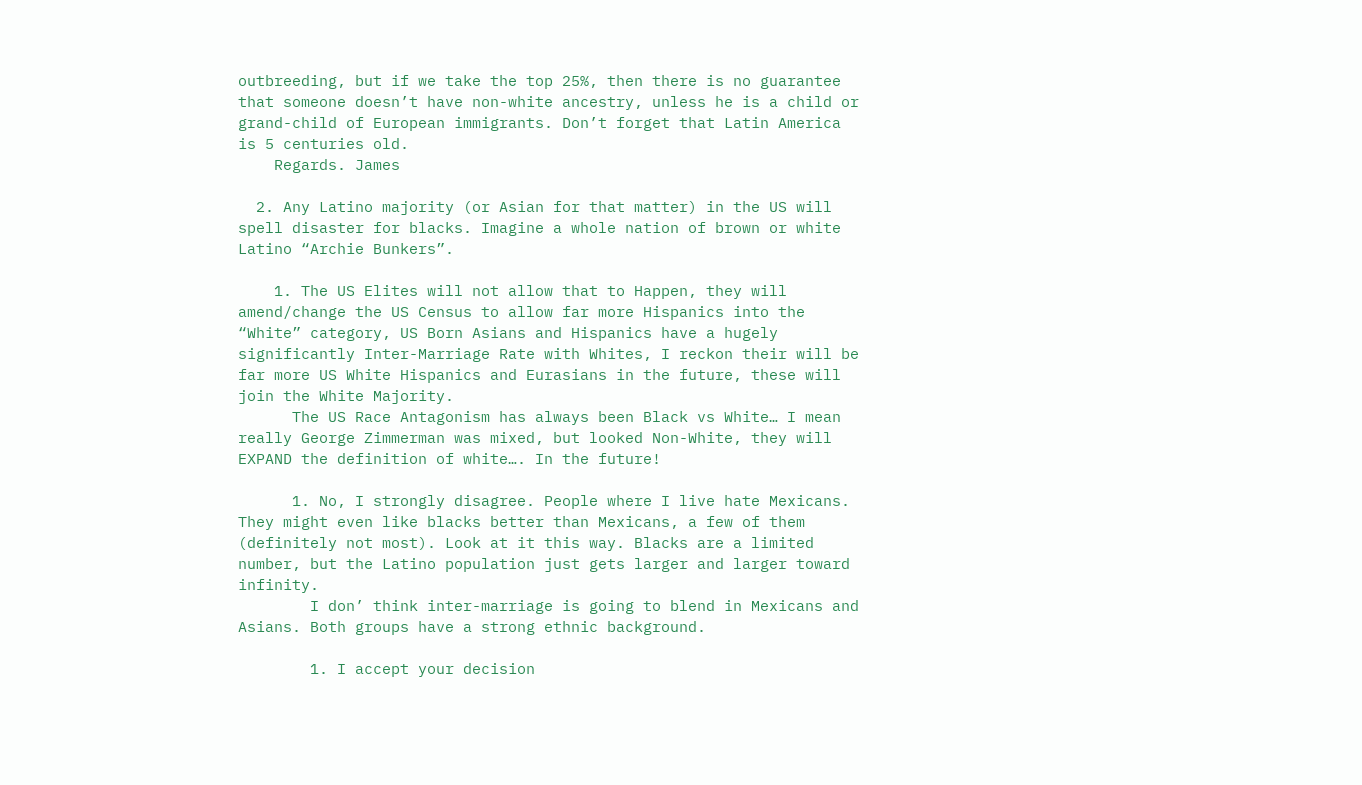outbreeding, but if we take the top 25%, then there is no guarantee that someone doesn’t have non-white ancestry, unless he is a child or grand-child of European immigrants. Don’t forget that Latin America is 5 centuries old.
    Regards. James

  2. Any Latino majority (or Asian for that matter) in the US will spell disaster for blacks. Imagine a whole nation of brown or white Latino “Archie Bunkers”.

    1. The US Elites will not allow that to Happen, they will amend/change the US Census to allow far more Hispanics into the “White” category, US Born Asians and Hispanics have a hugely significantly Inter-Marriage Rate with Whites, I reckon their will be far more US White Hispanics and Eurasians in the future, these will join the White Majority.
      The US Race Antagonism has always been Black vs White… I mean really George Zimmerman was mixed, but looked Non-White, they will EXPAND the definition of white…. In the future!

      1. No, I strongly disagree. People where I live hate Mexicans. They might even like blacks better than Mexicans, a few of them (definitely not most). Look at it this way. Blacks are a limited number, but the Latino population just gets larger and larger toward infinity.
        I don’ think inter-marriage is going to blend in Mexicans and Asians. Both groups have a strong ethnic background.

        1. I accept your decision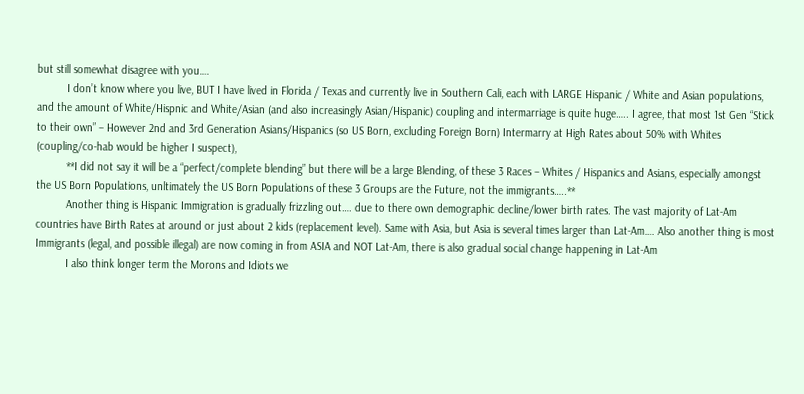but still somewhat disagree with you….
          I don’t know where you live, BUT I have lived in Florida / Texas and currently live in Southern Cali, each with LARGE Hispanic / White and Asian populations, and the amount of White/Hispnic and White/Asian (and also increasingly Asian/Hispanic) coupling and intermarriage is quite huge….. I agree, that most 1st Gen “Stick to their own” – However 2nd and 3rd Generation Asians/Hispanics (so US Born, excluding Foreign Born) Intermarry at High Rates about 50% with Whites (coupling/co-hab would be higher I suspect),
          **I did not say it will be a “perfect/complete blending” but there will be a large Blending, of these 3 Races – Whites / Hispanics and Asians, especially amongst the US Born Populations, unltimately the US Born Populations of these 3 Groups are the Future, not the immigrants…..**
          Another thing is Hispanic Immigration is gradually frizzling out…. due to there own demographic decline/lower birth rates. The vast majority of Lat-Am countries have Birth Rates at around or just about 2 kids (replacement level). Same with Asia, but Asia is several times larger than Lat-Am…. Also another thing is most Immigrants (legal, and possible illegal) are now coming in from ASIA and NOT Lat-Am, there is also gradual social change happening in Lat-Am
          I also think longer term the Morons and Idiots we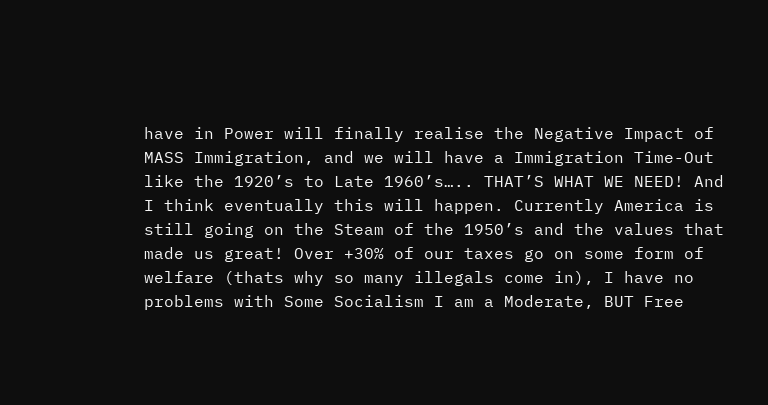have in Power will finally realise the Negative Impact of MASS Immigration, and we will have a Immigration Time-Out like the 1920’s to Late 1960’s….. THAT’S WHAT WE NEED! And I think eventually this will happen. Currently America is still going on the Steam of the 1950’s and the values that made us great! Over +30% of our taxes go on some form of welfare (thats why so many illegals come in), I have no problems with Some Socialism I am a Moderate, BUT Free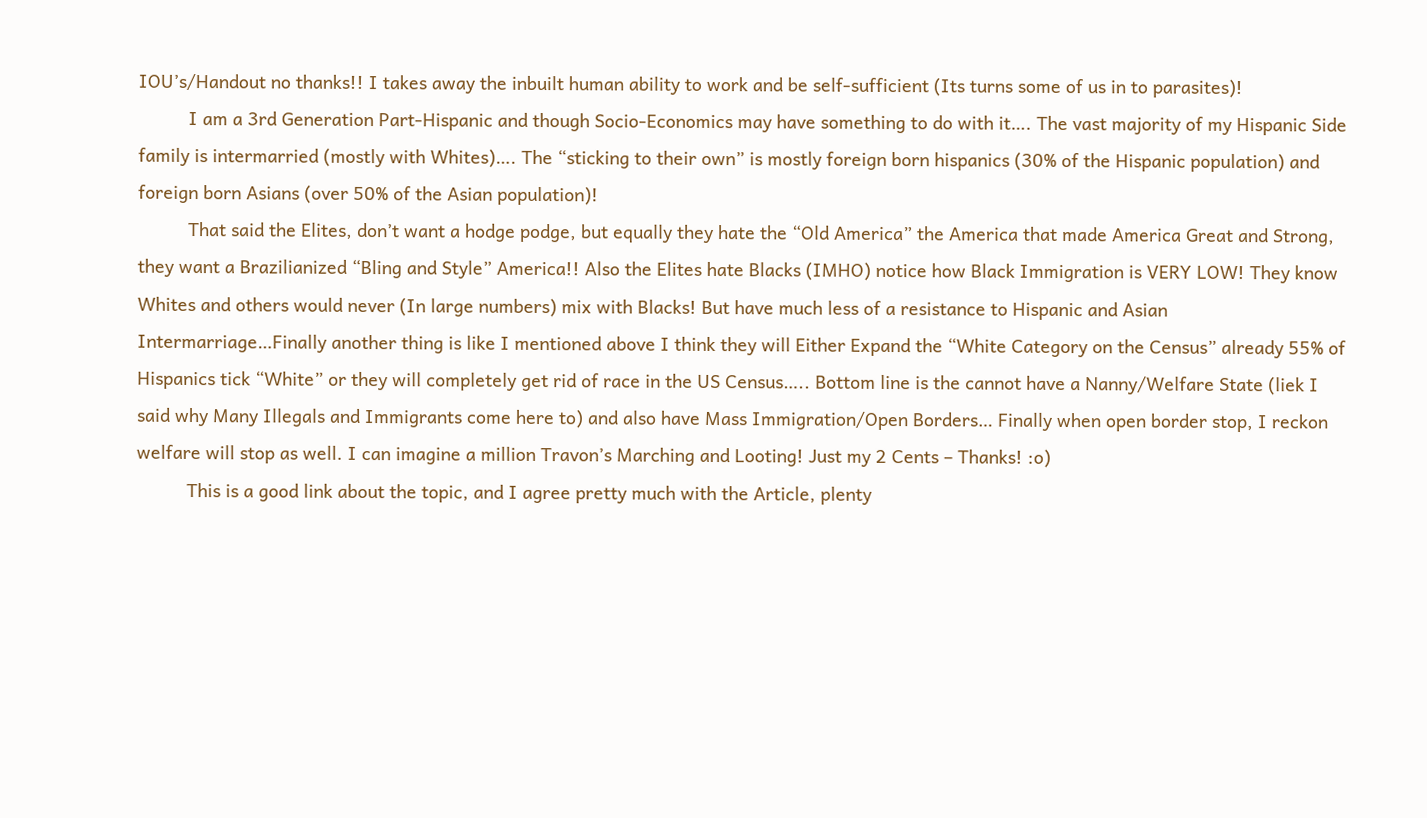IOU’s/Handout no thanks!! I takes away the inbuilt human ability to work and be self-sufficient (Its turns some of us in to parasites)!
          I am a 3rd Generation Part-Hispanic and though Socio-Economics may have something to do with it…. The vast majority of my Hispanic Side family is intermarried (mostly with Whites)…. The “sticking to their own” is mostly foreign born hispanics (30% of the Hispanic population) and foreign born Asians (over 50% of the Asian population)!
          That said the Elites, don’t want a hodge podge, but equally they hate the “Old America” the America that made America Great and Strong, they want a Brazilianized “Bling and Style” America!! Also the Elites hate Blacks (IMHO) notice how Black Immigration is VERY LOW! They know Whites and others would never (In large numbers) mix with Blacks! But have much less of a resistance to Hispanic and Asian Intermarriage…Finally another thing is like I mentioned above I think they will Either Expand the “White Category on the Census” already 55% of Hispanics tick “White” or they will completely get rid of race in the US Census….. Bottom line is the cannot have a Nanny/Welfare State (liek I said why Many Illegals and Immigrants come here to) and also have Mass Immigration/Open Borders… Finally when open border stop, I reckon welfare will stop as well. I can imagine a million Travon’s Marching and Looting! Just my 2 Cents – Thanks! :o)
          This is a good link about the topic, and I agree pretty much with the Article, plenty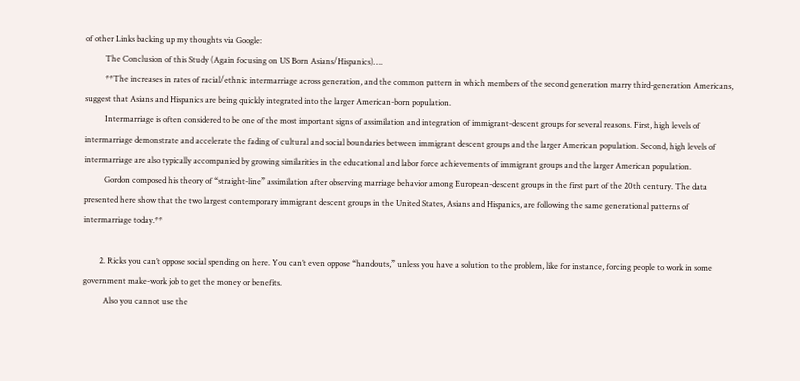of other Links backing up my thoughts via Google:
          The Conclusion of this Study (Again focusing on US Born Asians/Hispanics)….
          **The increases in rates of racial/ethnic intermarriage across generation, and the common pattern in which members of the second generation marry third-generation Americans, suggest that Asians and Hispanics are being quickly integrated into the larger American-born population.
          Intermarriage is often considered to be one of the most important signs of assimilation and integration of immigrant-descent groups for several reasons. First, high levels of intermarriage demonstrate and accelerate the fading of cultural and social boundaries between immigrant descent groups and the larger American population. Second, high levels of intermarriage are also typically accompanied by growing similarities in the educational and labor force achievements of immigrant groups and the larger American population.
          Gordon composed his theory of “straight-line” assimilation after observing marriage behavior among European-descent groups in the first part of the 20th century. The data presented here show that the two largest contemporary immigrant descent groups in the United States, Asians and Hispanics, are following the same generational patterns of intermarriage today.**

        2. Ricks you can’t oppose social spending on here. You can’t even oppose “handouts,” unless you have a solution to the problem, like for instance, forcing people to work in some government make-work job to get the money or benefits.
          Also you cannot use the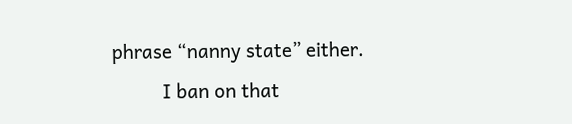phrase “nanny state” either.
          I ban on that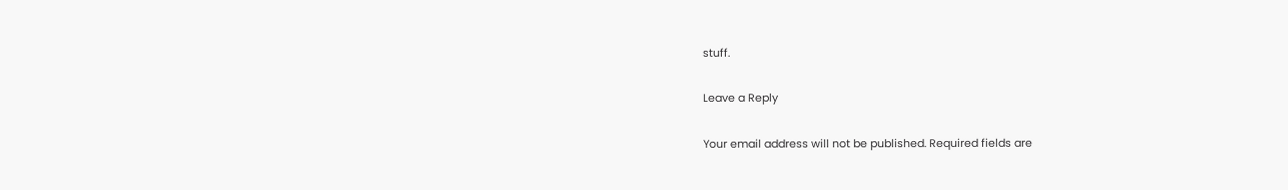stuff.

Leave a Reply

Your email address will not be published. Required fields are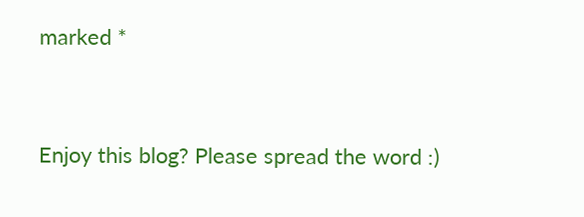marked *


Enjoy this blog? Please spread the word :)